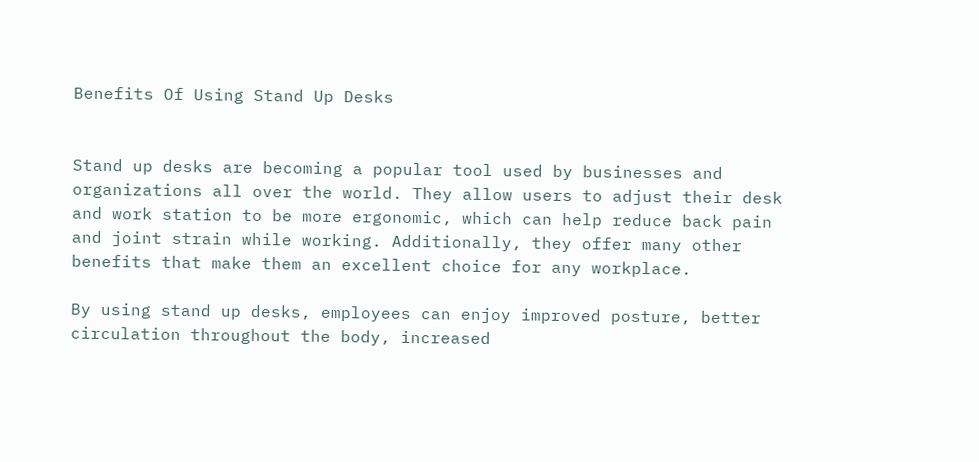Benefits Of Using Stand Up Desks


Stand up desks are becoming a popular tool used by businesses and organizations all over the world. They allow users to adjust their desk and work station to be more ergonomic, which can help reduce back pain and joint strain while working. Additionally, they offer many other benefits that make them an excellent choice for any workplace.

By using stand up desks, employees can enjoy improved posture, better circulation throughout the body, increased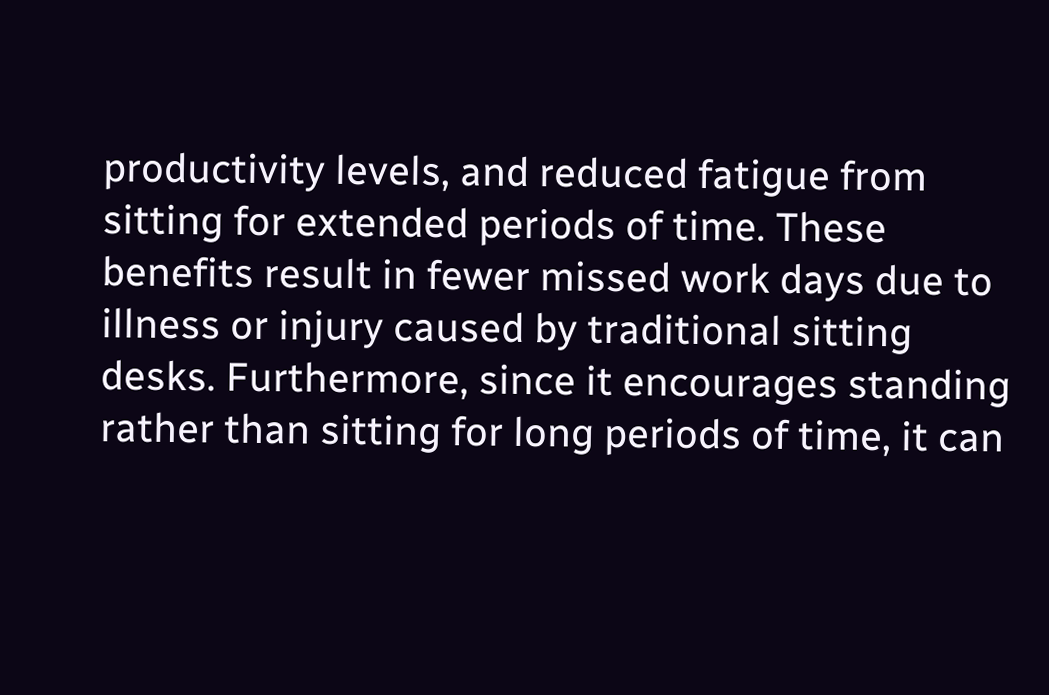productivity levels, and reduced fatigue from sitting for extended periods of time. These benefits result in fewer missed work days due to illness or injury caused by traditional sitting desks. Furthermore, since it encourages standing rather than sitting for long periods of time, it can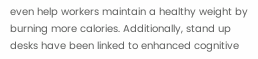even help workers maintain a healthy weight by burning more calories. Additionally, stand up desks have been linked to enhanced cognitive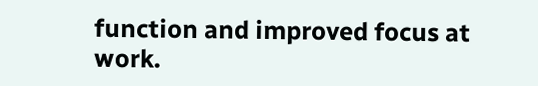function and improved focus at work.